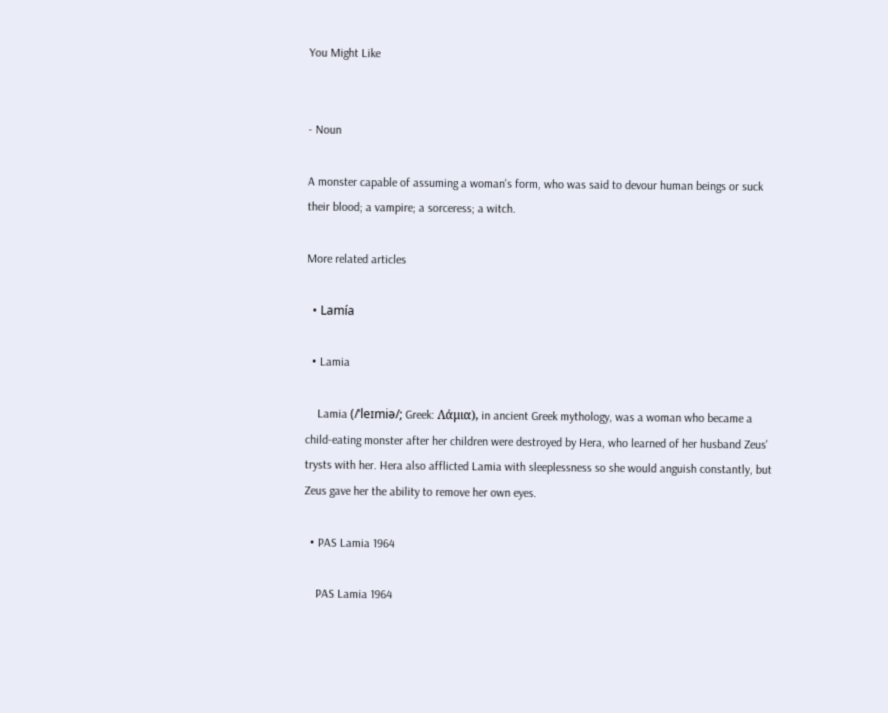You Might Like


- Noun

A monster capable of assuming a woman's form, who was said to devour human beings or suck their blood; a vampire; a sorceress; a witch.

More related articles

  • Lamía

  • Lamia

    Lamia (/ˈleɪmiə/; Greek: Λάμια), in ancient Greek mythology, was a woman who became a child-eating monster after her children were destroyed by Hera, who learned of her husband Zeus' trysts with her. Hera also afflicted Lamia with sleeplessness so she would anguish constantly, but Zeus gave her the ability to remove her own eyes.

  • PAS Lamia 1964

    PAS Lamia 1964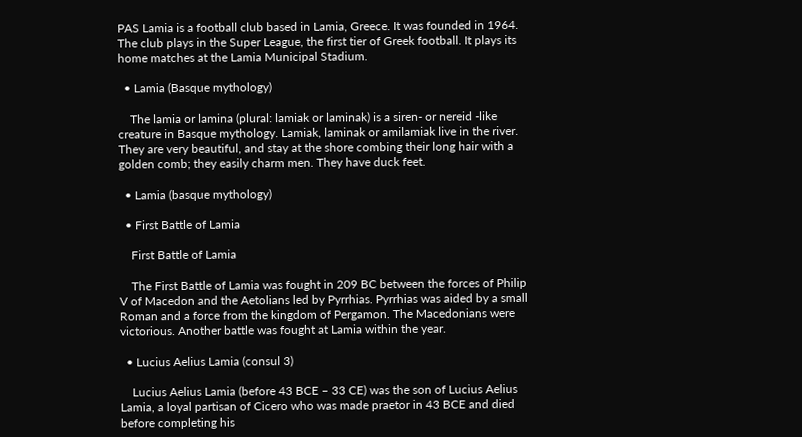PAS Lamia is a football club based in Lamia, Greece. It was founded in 1964. The club plays in the Super League, the first tier of Greek football. It plays its home matches at the Lamia Municipal Stadium.

  • Lamia (Basque mythology)

    The lamia or lamina (plural: lamiak or laminak) is a siren- or nereid -like creature in Basque mythology. Lamiak, laminak or amilamiak live in the river. They are very beautiful, and stay at the shore combing their long hair with a golden comb; they easily charm men. They have duck feet.

  • Lamia (basque mythology)

  • First Battle of Lamia

    First Battle of Lamia

    The First Battle of Lamia was fought in 209 BC between the forces of Philip V of Macedon and the Aetolians led by Pyrrhias. Pyrrhias was aided by a small Roman and a force from the kingdom of Pergamon. The Macedonians were victorious. Another battle was fought at Lamia within the year.

  • Lucius Aelius Lamia (consul 3)

    Lucius Aelius Lamia (before 43 BCE – 33 CE) was the son of Lucius Aelius Lamia, a loyal partisan of Cicero who was made praetor in 43 BCE and died before completing his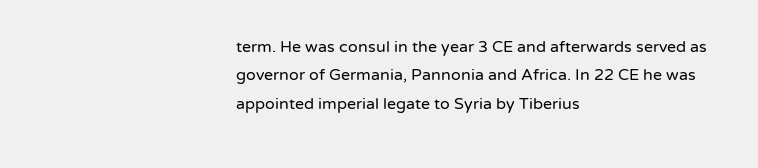term. He was consul in the year 3 CE and afterwards served as governor of Germania, Pannonia and Africa. In 22 CE he was appointed imperial legate to Syria by Tiberius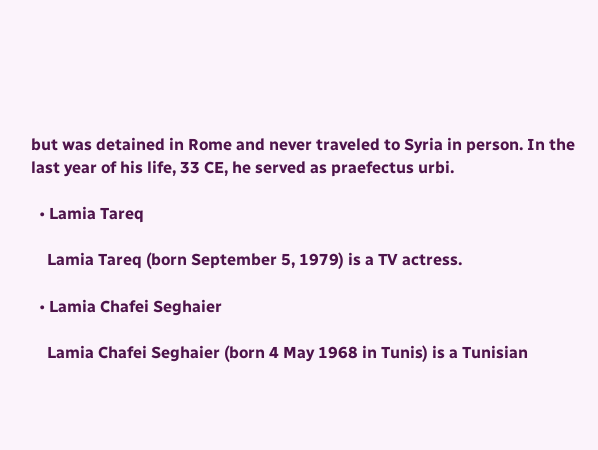but was detained in Rome and never traveled to Syria in person. In the last year of his life, 33 CE, he served as praefectus urbi.

  • Lamia Tareq

    Lamia Tareq (born September 5, 1979) is a TV actress.

  • Lamia Chafei Seghaier

    Lamia Chafei Seghaier (born 4 May 1968 in Tunis) is a Tunisian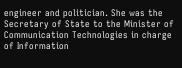engineer and politician. She was the Secretary of State to the Minister of Communication Technologies in charge of Information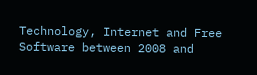Technology, Internet and Free Software between 2008 and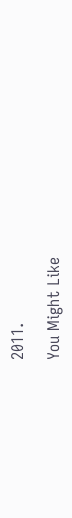2011.

You Might Like